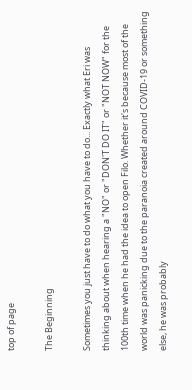top of page

The Beginning

Sometimes you just have to do what you have to do... Exactly what Eri was thinking about when hearing a "NO" or "DON'T DO IT" or "NOT NOW" for the 100th time when he had the idea to open Filo. Whether it's because most of the world was panicking due to the paranoia created around COVID-19 or something else, he was probably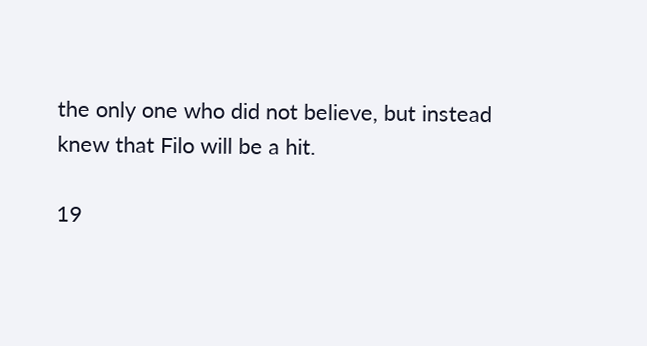the only one who did not believe, but instead knew that Filo will be a hit.

19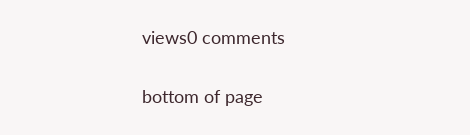views0 comments


bottom of page